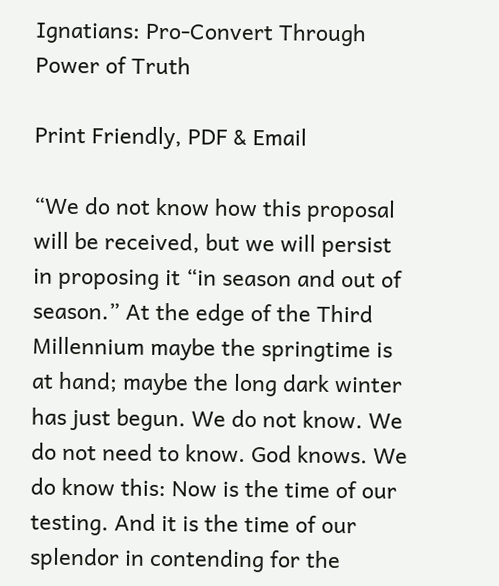Ignatians: Pro-Convert Through Power of Truth

Print Friendly, PDF & Email

“We do not know how this proposal will be received, but we will persist in proposing it “in season and out of season.” At the edge of the Third Millennium maybe the springtime is at hand; maybe the long dark winter has just begun. We do not know. We do not need to know. God knows. We do know this: Now is the time of our testing. And it is the time of our splendor in contending for the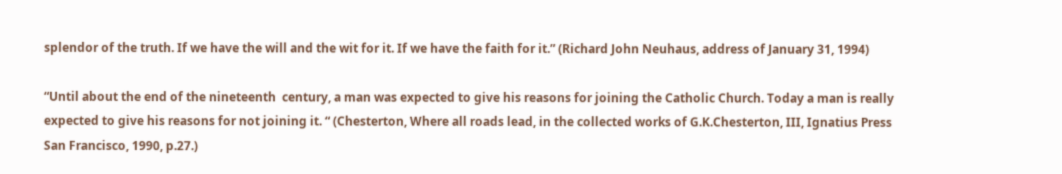splendor of the truth. If we have the will and the wit for it. If we have the faith for it.” (Richard John Neuhaus, address of January 31, 1994)

“Until about the end of the nineteenth  century, a man was expected to give his reasons for joining the Catholic Church. Today a man is really expected to give his reasons for not joining it. “ (Chesterton, Where all roads lead, in the collected works of G.K.Chesterton, III, Ignatius Press San Francisco, 1990, p.27.)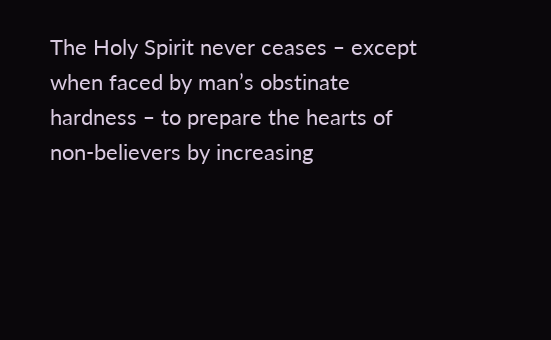The Holy Spirit never ceases ‒ except when faced by man’s obstinate hardness ‒ to prepare the hearts of non-believers by increasing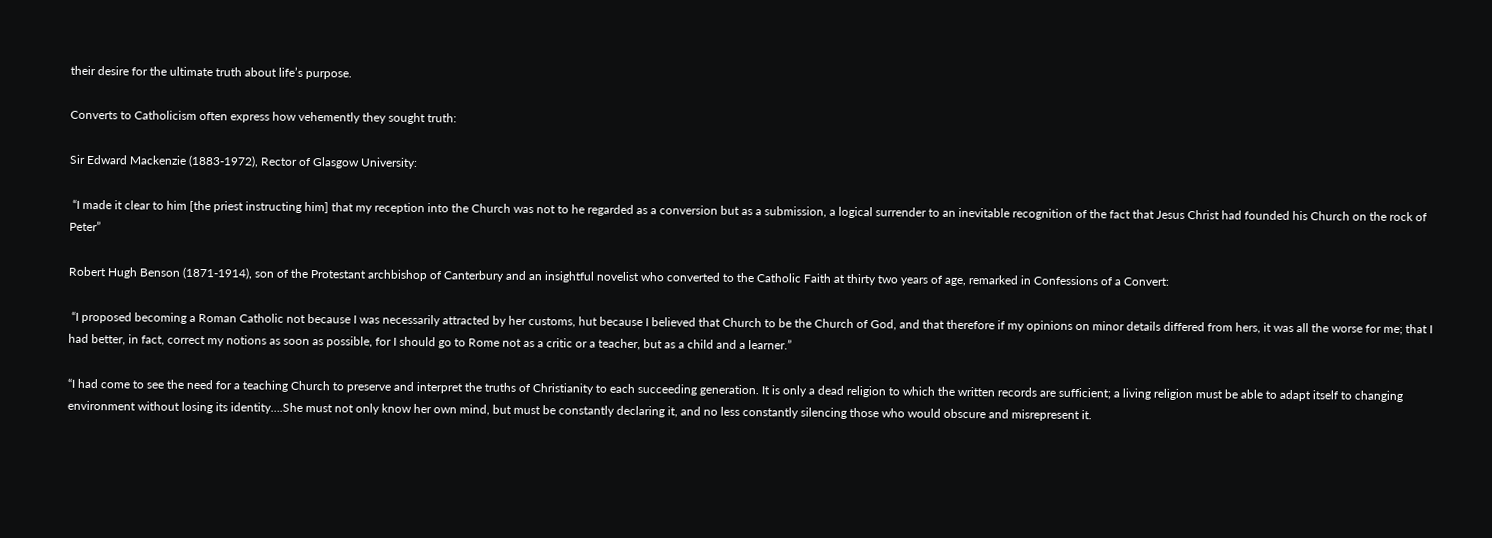their desire for the ultimate truth about life’s purpose.

Converts to Catholicism often express how vehemently they sought truth:

Sir Edward Mackenzie (1883-1972), Rector of Glasgow University:

 “I made it clear to him [the priest instructing him] that my reception into the Church was not to he regarded as a conversion but as a submission, a logical surrender to an inevitable recognition of the fact that Jesus Christ had founded his Church on the rock of Peter”

Robert Hugh Benson (1871-1914), son of the Protestant archbishop of Canterbury and an insightful novelist who converted to the Catholic Faith at thirty two years of age, remarked in Confessions of a Convert:

 “I proposed becoming a Roman Catholic not because I was necessarily attracted by her customs, hut because I believed that Church to be the Church of God, and that therefore if my opinions on minor details differed from hers, it was all the worse for me; that I had better, in fact, correct my notions as soon as possible, for I should go to Rome not as a critic or a teacher, but as a child and a learner.”

“I had come to see the need for a teaching Church to preserve and interpret the truths of Christianity to each succeeding generation. It is only a dead religion to which the written records are sufficient; a living religion must be able to adapt itself to changing environment without losing its identity….She must not only know her own mind, but must be constantly declaring it, and no less constantly silencing those who would obscure and misrepresent it.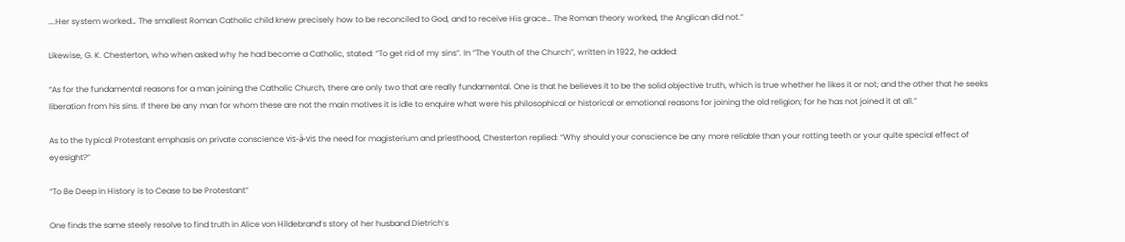….Her system worked… The smallest Roman Catholic child knew precisely how to be reconciled to God, and to receive His grace… The Roman theory worked, the Anglican did not.”

Likewise, G. K. Chesterton, who when asked why he had become a Catholic, stated: “To get rid of my sins”. In “The Youth of the Church”, written in 1922, he added:

“As for the fundamental reasons for a man joining the Catholic Church, there are only two that are really fundamental. One is that he believes it to be the solid objective truth, which is true whether he likes it or not; and the other that he seeks liberation from his sins. If there be any man for whom these are not the main motives it is idle to enquire what were his philosophical or historical or emotional reasons for joining the old religion; for he has not joined it at all.”

As to the typical Protestant emphasis on private conscience vis-à-vis the need for magisterium and priesthood, Chesterton replied: “Why should your conscience be any more reliable than your rotting teeth or your quite special effect of eyesight?”

“To Be Deep in History is to Cease to be Protestant”

One finds the same steely resolve to find truth in Alice von Hildebrand’s story of her husband Dietrich’s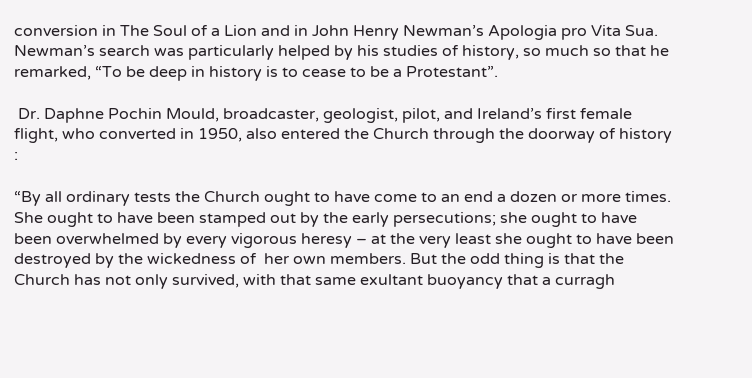conversion in The Soul of a Lion and in John Henry Newman’s Apologia pro Vita Sua.  Newman’s search was particularly helped by his studies of history, so much so that he remarked, “To be deep in history is to cease to be a Protestant”.

 Dr. Daphne Pochin Mould, broadcaster, geologist, pilot, and Ireland’s first female flight, who converted in 1950, also entered the Church through the doorway of history :

“By all ordinary tests the Church ought to have come to an end a dozen or more times. She ought to have been stamped out by the early persecutions; she ought to have been overwhelmed by every vigorous heresy – at the very least she ought to have been destroyed by the wickedness of  her own members. But the odd thing is that the Church has not only survived, with that same exultant buoyancy that a curragh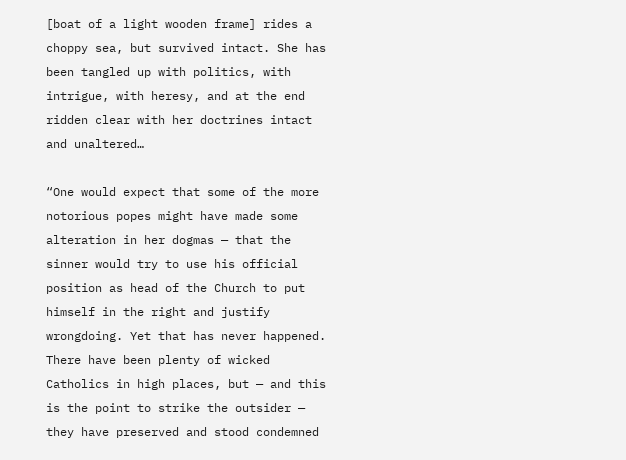[boat of a light wooden frame] rides a choppy sea, but survived intact. She has been tangled up with politics, with intrigue, with heresy, and at the end ridden clear with her doctrines intact and unaltered…

“One would expect that some of the more notorious popes might have made some alteration in her dogmas — that the sinner would try to use his official position as head of the Church to put himself in the right and justify wrongdoing. Yet that has never happened. There have been plenty of wicked Catholics in high places, but — and this is the point to strike the outsider — they have preserved and stood condemned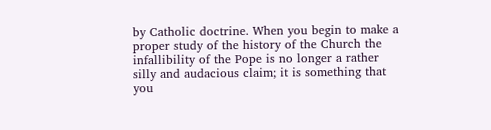by Catholic doctrine. When you begin to make a proper study of the history of the Church the infallibility of the Pope is no longer a rather silly and audacious claim; it is something that you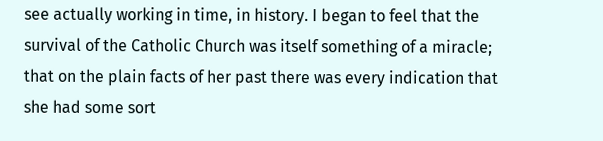see actually working in time, in history. I began to feel that the survival of the Catholic Church was itself something of a miracle; that on the plain facts of her past there was every indication that she had some sort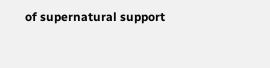of supernatural support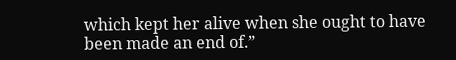which kept her alive when she ought to have been made an end of.”